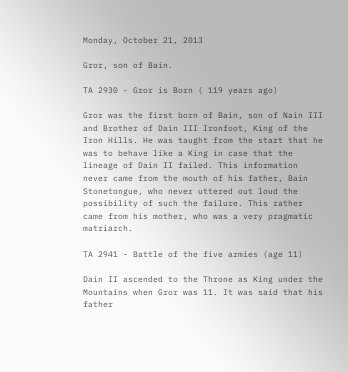Monday, October 21, 2013

Gror, son of Bain.

TA 2930 - Gror is Born ( 119 years ago)

Gror was the first born of Bain, son of Nain III and Brother of Dain III Ironfoot, King of the Iron Hills. He was taught from the start that he was to behave like a King in case that the lineage of Dain II failed. This information never came from the mouth of his father, Bain Stonetongue, who never uttered out loud the possibility of such the failure. This rather came from his mother, who was a very pragmatic matriarch.

TA 2941 - Battle of the five armies (age 11)

Dain II ascended to the Throne as King under the Mountains when Gror was 11. It was said that his father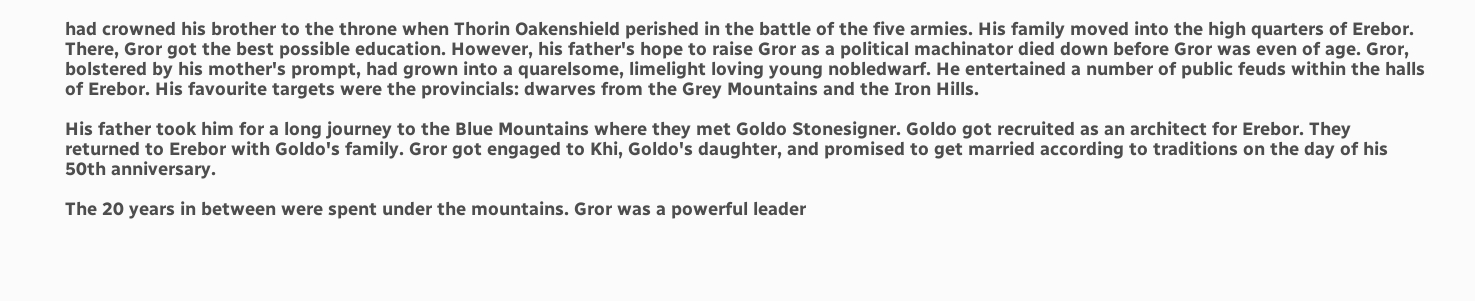had crowned his brother to the throne when Thorin Oakenshield perished in the battle of the five armies. His family moved into the high quarters of Erebor. There, Gror got the best possible education. However, his father's hope to raise Gror as a political machinator died down before Gror was even of age. Gror, bolstered by his mother's prompt, had grown into a quarelsome, limelight loving young nobledwarf. He entertained a number of public feuds within the halls of Erebor. His favourite targets were the provincials: dwarves from the Grey Mountains and the Iron Hills.

His father took him for a long journey to the Blue Mountains where they met Goldo Stonesigner. Goldo got recruited as an architect for Erebor. They returned to Erebor with Goldo's family. Gror got engaged to Khi, Goldo's daughter, and promised to get married according to traditions on the day of his 50th anniversary.

The 20 years in between were spent under the mountains. Gror was a powerful leader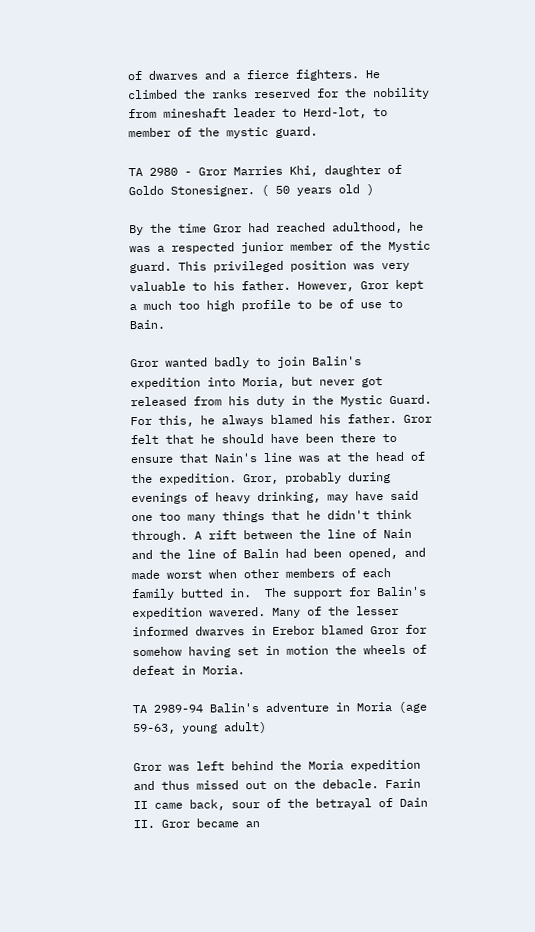of dwarves and a fierce fighters. He climbed the ranks reserved for the nobility from mineshaft leader to Herd-lot, to member of the mystic guard.

TA 2980 - Gror Marries Khi, daughter of Goldo Stonesigner. ( 50 years old )

By the time Gror had reached adulthood, he was a respected junior member of the Mystic guard. This privileged position was very valuable to his father. However, Gror kept a much too high profile to be of use to Bain.

Gror wanted badly to join Balin's expedition into Moria, but never got released from his duty in the Mystic Guard. For this, he always blamed his father. Gror felt that he should have been there to ensure that Nain's line was at the head of the expedition. Gror, probably during evenings of heavy drinking, may have said one too many things that he didn't think through. A rift between the line of Nain and the line of Balin had been opened, and made worst when other members of each family butted in.  The support for Balin's expedition wavered. Many of the lesser informed dwarves in Erebor blamed Gror for somehow having set in motion the wheels of defeat in Moria.

TA 2989-94 Balin's adventure in Moria (age 59-63, young adult)

Gror was left behind the Moria expedition and thus missed out on the debacle. Farin II came back, sour of the betrayal of Dain II. Gror became an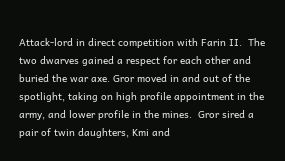Attack-lord in direct competition with Farin II.  The two dwarves gained a respect for each other and buried the war axe. Gror moved in and out of the spotlight, taking on high profile appointment in the army, and lower profile in the mines.  Gror sired a pair of twin daughters, Kmi and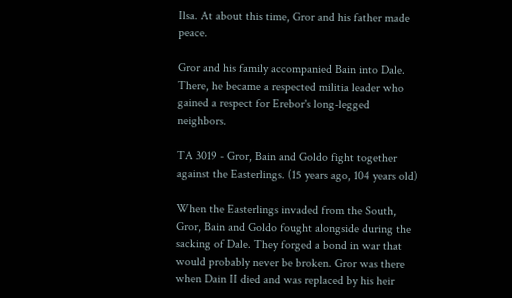Ilsa. At about this time, Gror and his father made peace.

Gror and his family accompanied Bain into Dale. There, he became a respected militia leader who gained a respect for Erebor's long-legged neighbors.

TA 3019 - Gror, Bain and Goldo fight together against the Easterlings. (15 years ago, 104 years old)

When the Easterlings invaded from the South, Gror, Bain and Goldo fought alongside during the sacking of Dale. They forged a bond in war that would probably never be broken. Gror was there when Dain II died and was replaced by his heir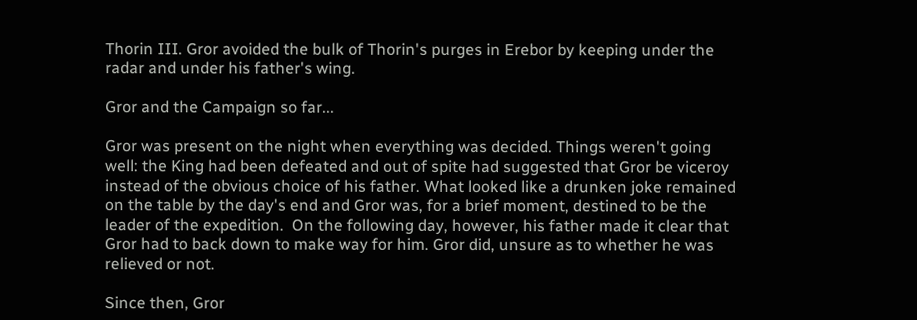Thorin III. Gror avoided the bulk of Thorin's purges in Erebor by keeping under the radar and under his father's wing.

Gror and the Campaign so far...

Gror was present on the night when everything was decided. Things weren't going well: the King had been defeated and out of spite had suggested that Gror be viceroy instead of the obvious choice of his father. What looked like a drunken joke remained on the table by the day's end and Gror was, for a brief moment, destined to be the leader of the expedition.  On the following day, however, his father made it clear that Gror had to back down to make way for him. Gror did, unsure as to whether he was relieved or not.

Since then, Gror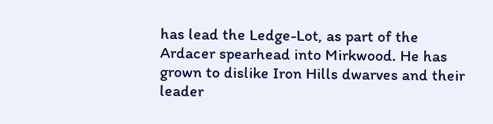has lead the Ledge-Lot, as part of the Ardacer spearhead into Mirkwood. He has grown to dislike Iron Hills dwarves and their leader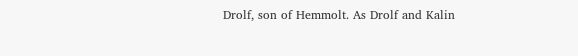Drolf, son of Hemmolt. As Drolf and Kalin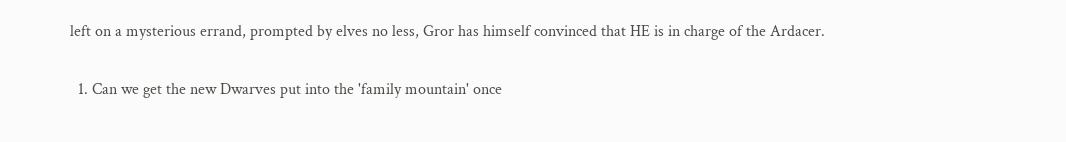left on a mysterious errand, prompted by elves no less, Gror has himself convinced that HE is in charge of the Ardacer.


  1. Can we get the new Dwarves put into the 'family mountain' once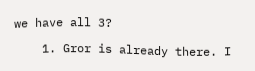we have all 3?

    1. Gror is already there. I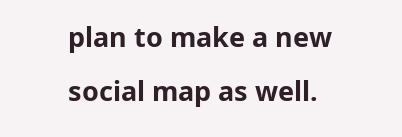plan to make a new social map as well.